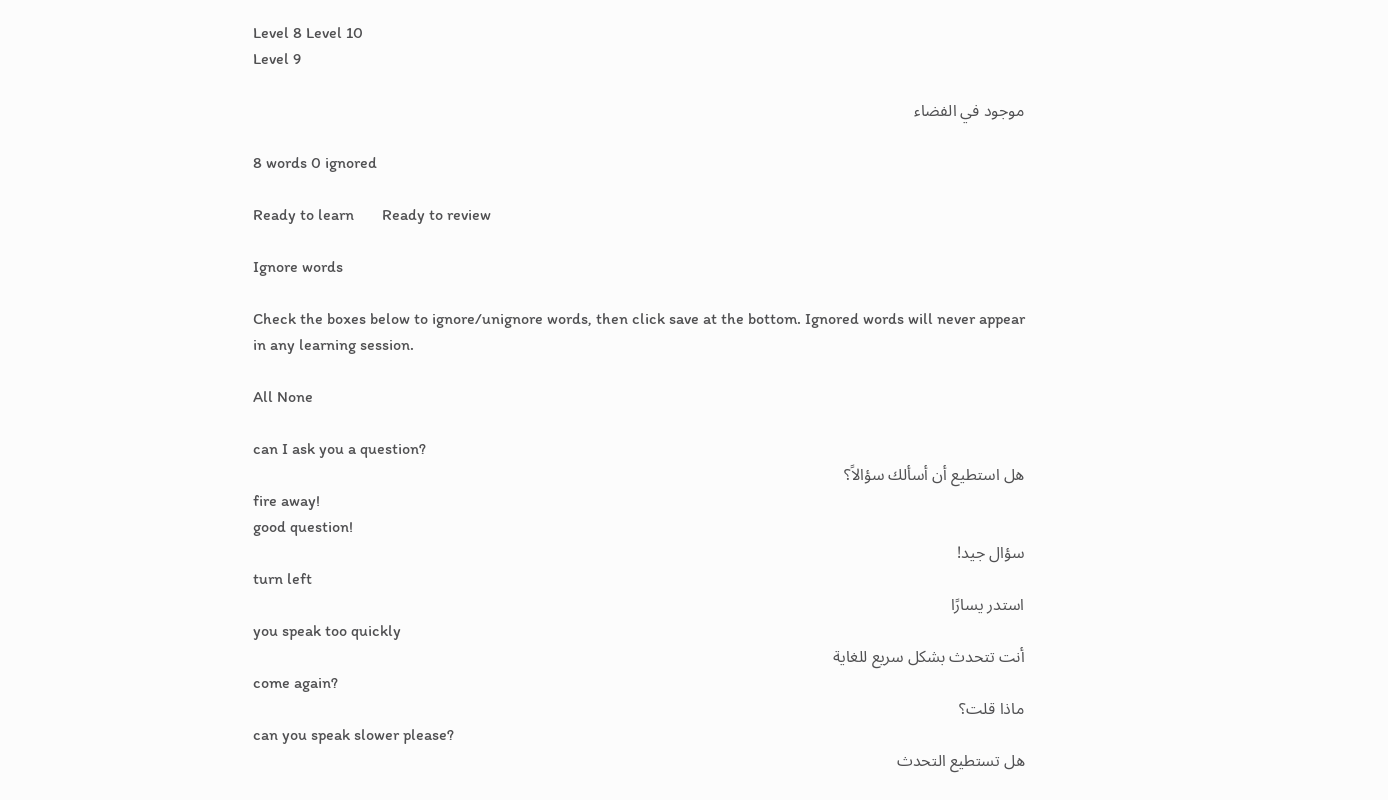Level 8 Level 10
Level 9

موجود في الفضاء

8 words 0 ignored

Ready to learn       Ready to review

Ignore words

Check the boxes below to ignore/unignore words, then click save at the bottom. Ignored words will never appear in any learning session.

All None

can I ask you a question?
هل استطيع أن أسألك سؤالاً؟
fire away!
good question!
سؤال جيد!
turn left
استدر يسارًا
you speak too quickly
أنت تتحدث بشكل سريع للغاية
come again?
ماذا قلت؟
can you speak slower please?
هل تستطيع التحدث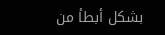بشكل أبطأ من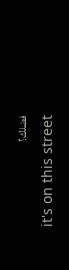فضلك؟
it's on this street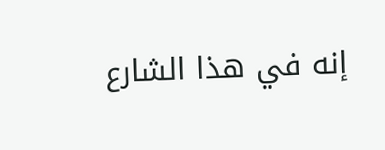إنه في هذا الشارع